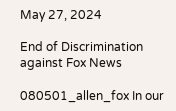May 27, 2024

End of Discrimination against Fox News

080501_allen_fox In our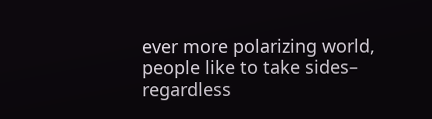ever more polarizing world, people like to take sides– regardless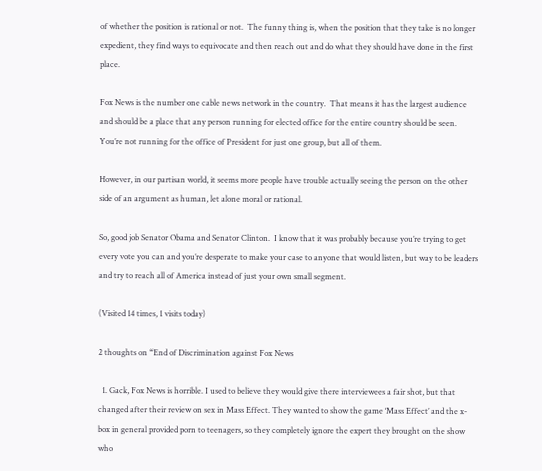of whether the position is rational or not.  The funny thing is, when the position that they take is no longer expedient, they find ways to equivocate and then reach out and do what they should have done in the first place.

Fox News is the number one cable news network in the country.  That means it has the largest audience and should be a place that any person running for elected office for the entire country should be seen.  You’re not running for the office of President for just one group, but all of them.

However, in our partisan world, it seems more people have trouble actually seeing the person on the other side of an argument as human, let alone moral or rational.

So, good job Senator Obama and Senator Clinton.  I know that it was probably because you’re trying to get every vote you can and you’re desperate to make your case to anyone that would listen, but way to be leaders and try to reach all of America instead of just your own small segment.

(Visited 14 times, 1 visits today)

2 thoughts on “End of Discrimination against Fox News

  1. Gack, Fox News is horrible. I used to believe they would give there interviewees a fair shot, but that changed after their review on sex in Mass Effect. They wanted to show the game ‘Mass Effect’ and the x-box in general provided porn to teenagers, so they completely ignore the expert they brought on the show who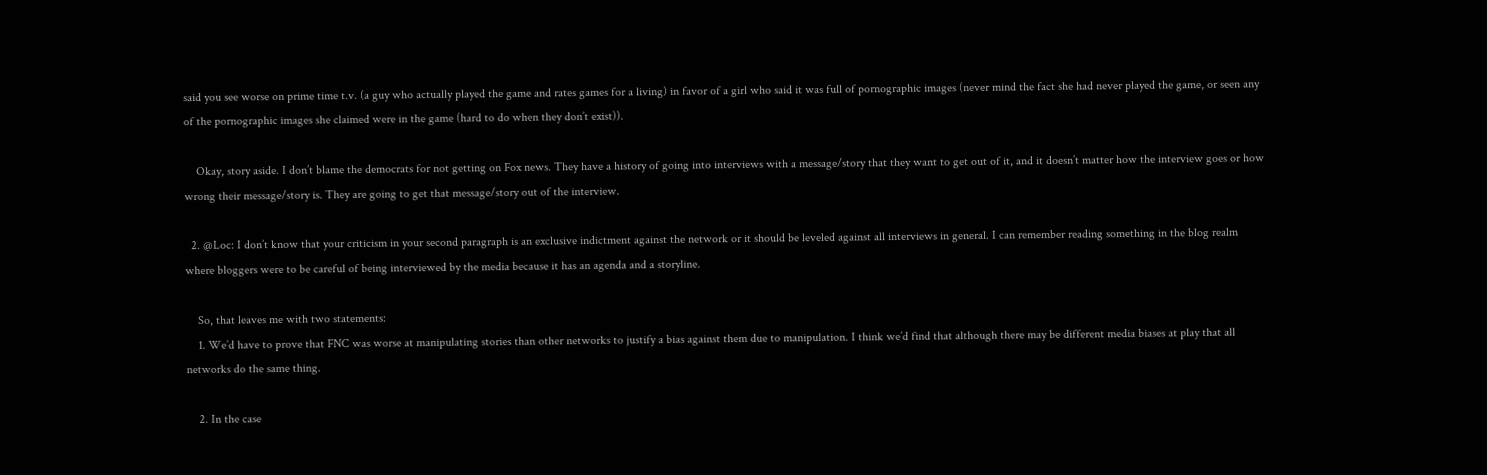said you see worse on prime time t.v. (a guy who actually played the game and rates games for a living) in favor of a girl who said it was full of pornographic images (never mind the fact she had never played the game, or seen any of the pornographic images she claimed were in the game (hard to do when they don’t exist)).

    Okay, story aside. I don’t blame the democrats for not getting on Fox news. They have a history of going into interviews with a message/story that they want to get out of it, and it doesn’t matter how the interview goes or how wrong their message/story is. They are going to get that message/story out of the interview.

  2. @Loc: I don’t know that your criticism in your second paragraph is an exclusive indictment against the network or it should be leveled against all interviews in general. I can remember reading something in the blog realm where bloggers were to be careful of being interviewed by the media because it has an agenda and a storyline.

    So, that leaves me with two statements:
    1. We’d have to prove that FNC was worse at manipulating stories than other networks to justify a bias against them due to manipulation. I think we’d find that although there may be different media biases at play that all networks do the same thing.

    2. In the case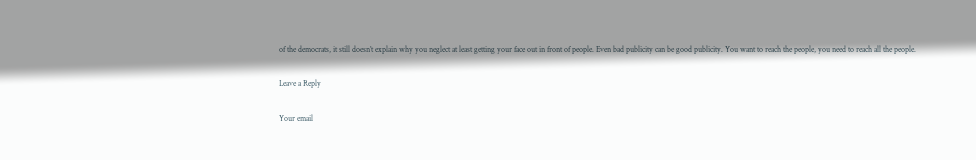of the democrats, it still doesn’t explain why you neglect at least getting your face out in front of people. Even bad publicity can be good publicity. You want to reach the people, you need to reach all the people.

Leave a Reply

Your email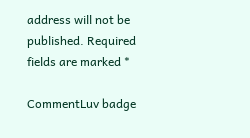address will not be published. Required fields are marked *

CommentLuv badge